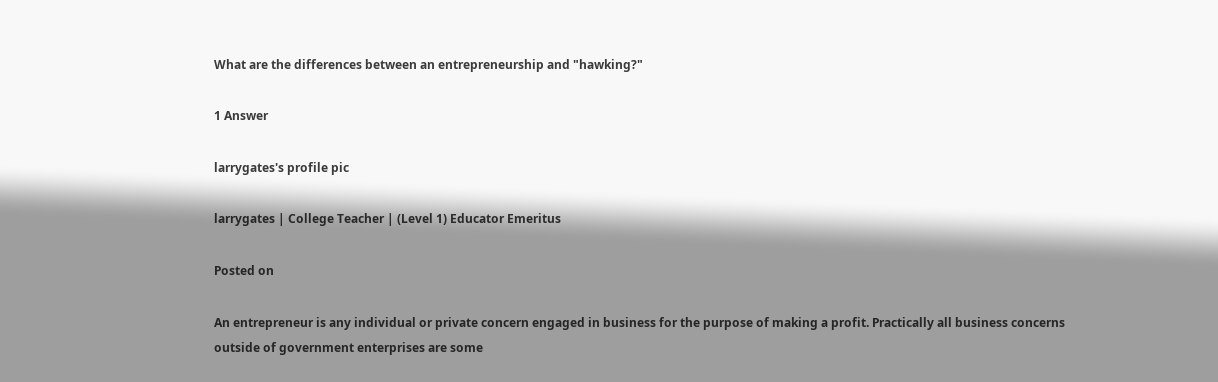What are the differences between an entrepreneurship and "hawking?"

1 Answer

larrygates's profile pic

larrygates | College Teacher | (Level 1) Educator Emeritus

Posted on

An entrepreneur is any individual or private concern engaged in business for the purpose of making a profit. Practically all business concerns outside of government enterprises are some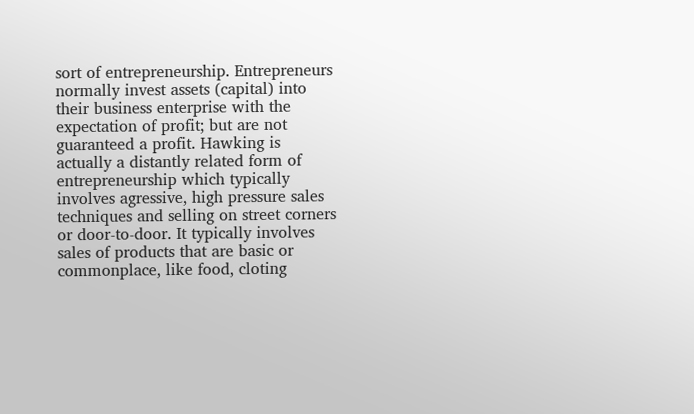sort of entrepreneurship. Entrepreneurs normally invest assets (capital) into their business enterprise with the expectation of profit; but are not guaranteed a profit. Hawking is actually a distantly related form of entrepreneurship which typically involves agressive, high pressure sales techniques and selling on street corners or door-to-door. It typically involves sales of products that are basic or commonplace, like food, cloting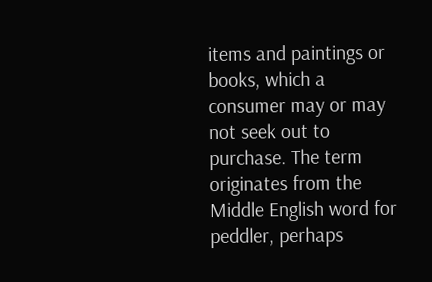items and paintings or books, which a consumer may or may not seek out to purchase. The term originates from the Middle English word for peddler, perhaps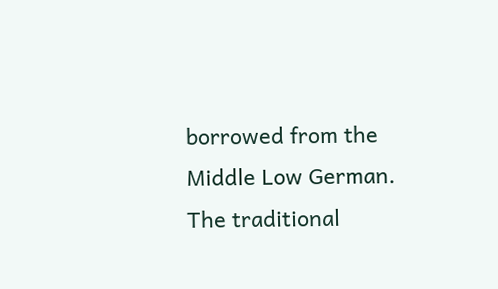borrowed from the Middle Low German. The traditional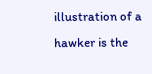illustration of a hawker is the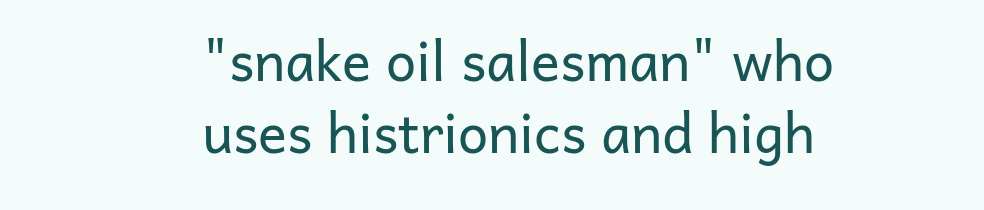"snake oil salesman" who uses histrionics and high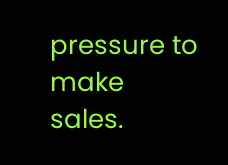pressure to make sales.